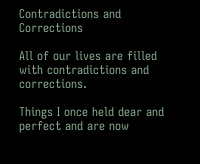Contradictions and Corrections

All of our lives are filled with contradictions and corrections.

Things I once held dear and perfect and are now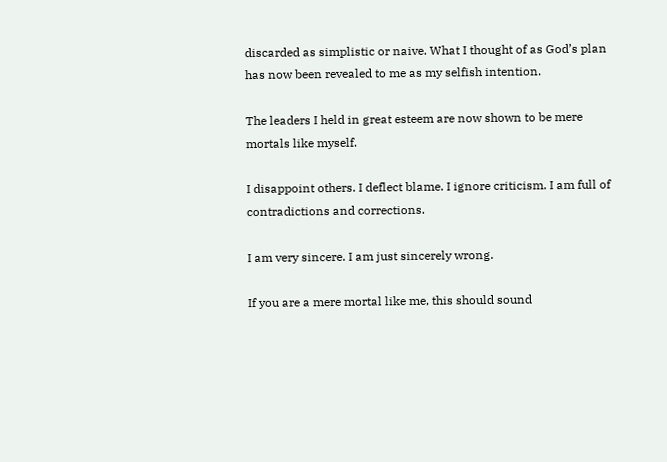discarded as simplistic or naive. What I thought of as God’s plan has now been revealed to me as my selfish intention.

The leaders I held in great esteem are now shown to be mere mortals like myself.

I disappoint others. I deflect blame. I ignore criticism. I am full of contradictions and corrections.

I am very sincere. I am just sincerely wrong.

If you are a mere mortal like me, this should sound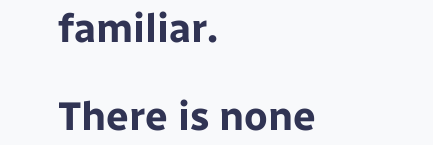familiar.

There is none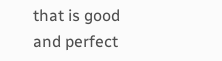that is good and perfect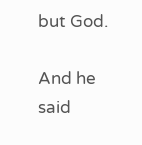but God.

And he said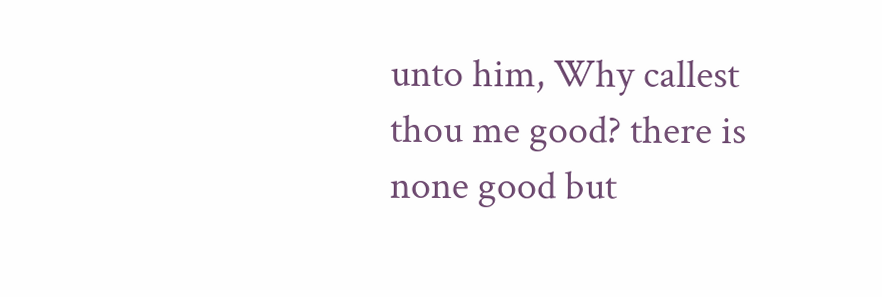unto him, Why callest thou me good? there is none good but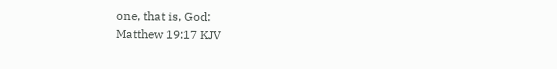one, that is, God:
Matthew 19:17 KJV